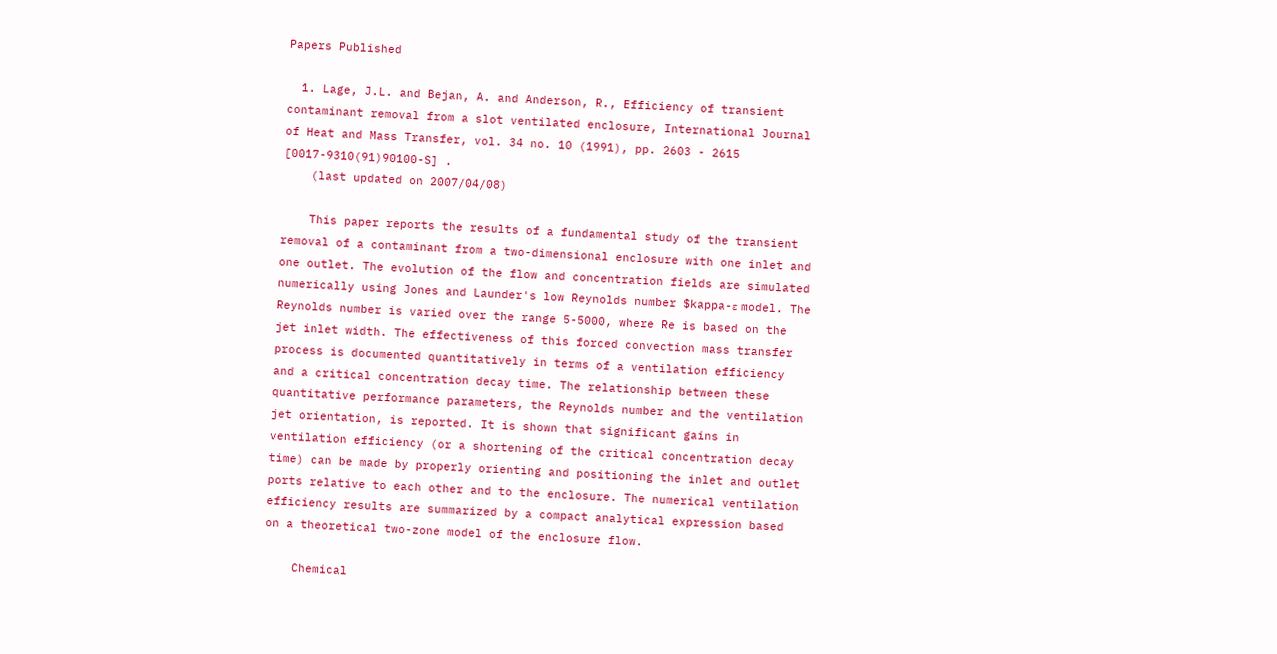Papers Published

  1. Lage, J.L. and Bejan, A. and Anderson, R., Efficiency of transient contaminant removal from a slot ventilated enclosure, International Journal of Heat and Mass Transfer, vol. 34 no. 10 (1991), pp. 2603 - 2615 [0017-9310(91)90100-S] .
    (last updated on 2007/04/08)

    This paper reports the results of a fundamental study of the transient removal of a contaminant from a two-dimensional enclosure with one inlet and one outlet. The evolution of the flow and concentration fields are simulated numerically using Jones and Launder's low Reynolds number $kappa-ε model. The Reynolds number is varied over the range 5-5000, where Re is based on the jet inlet width. The effectiveness of this forced convection mass transfer process is documented quantitatively in terms of a ventilation efficiency and a critical concentration decay time. The relationship between these quantitative performance parameters, the Reynolds number and the ventilation jet orientation, is reported. It is shown that significant gains in ventilation efficiency (or a shortening of the critical concentration decay time) can be made by properly orienting and positioning the inlet and outlet ports relative to each other and to the enclosure. The numerical ventilation efficiency results are summarized by a compact analytical expression based on a theoretical two-zone model of the enclosure flow.

    Chemical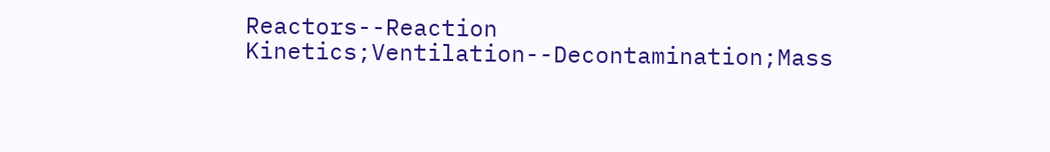Reactors--Reaction Kinetics;Ventilation--Decontamination;Mass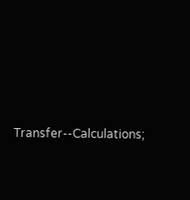Transfer--Calculations;